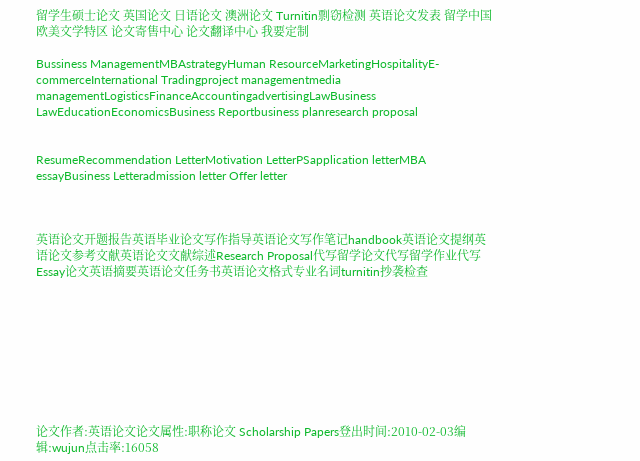留学生硕士论文 英国论文 日语论文 澳洲论文 Turnitin剽窃检测 英语论文发表 留学中国 欧美文学特区 论文寄售中心 论文翻译中心 我要定制

Bussiness ManagementMBAstrategyHuman ResourceMarketingHospitalityE-commerceInternational Tradingproject managementmedia managementLogisticsFinanceAccountingadvertisingLawBusiness LawEducationEconomicsBusiness Reportbusiness planresearch proposal


ResumeRecommendation LetterMotivation LetterPSapplication letterMBA essayBusiness Letteradmission letter Offer letter



英语论文开题报告英语毕业论文写作指导英语论文写作笔记handbook英语论文提纲英语论文参考文献英语论文文献综述Research Proposal代写留学论文代写留学作业代写Essay论文英语摘要英语论文任务书英语论文格式专业名词turnitin抄袭检查









论文作者:英语论文论文属性:职称论文 Scholarship Papers登出时间:2010-02-03编辑:wujun点击率:16058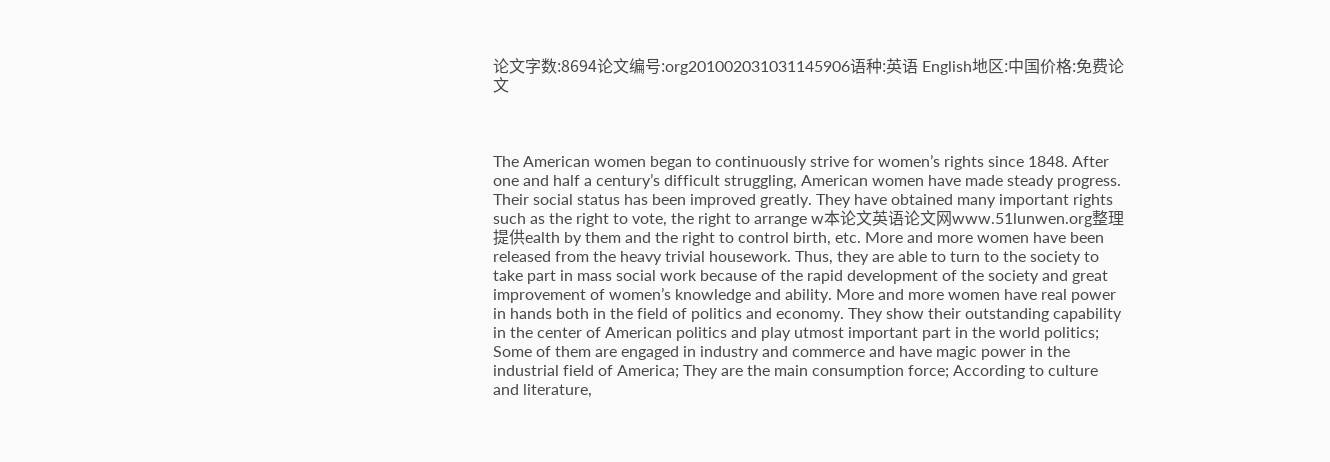论文字数:8694论文编号:org201002031031145906语种:英语 English地区:中国价格:免费论文



The American women began to continuously strive for women’s rights since 1848. After one and half a century’s difficult struggling, American women have made steady progress. Their social status has been improved greatly. They have obtained many important rights such as the right to vote, the right to arrange w本论文英语论文网www.51lunwen.org整理提供ealth by them and the right to control birth, etc. More and more women have been released from the heavy trivial housework. Thus, they are able to turn to the society to take part in mass social work because of the rapid development of the society and great improvement of women’s knowledge and ability. More and more women have real power in hands both in the field of politics and economy. They show their outstanding capability in the center of American politics and play utmost important part in the world politics; Some of them are engaged in industry and commerce and have magic power in the industrial field of America; They are the main consumption force; According to culture and literature,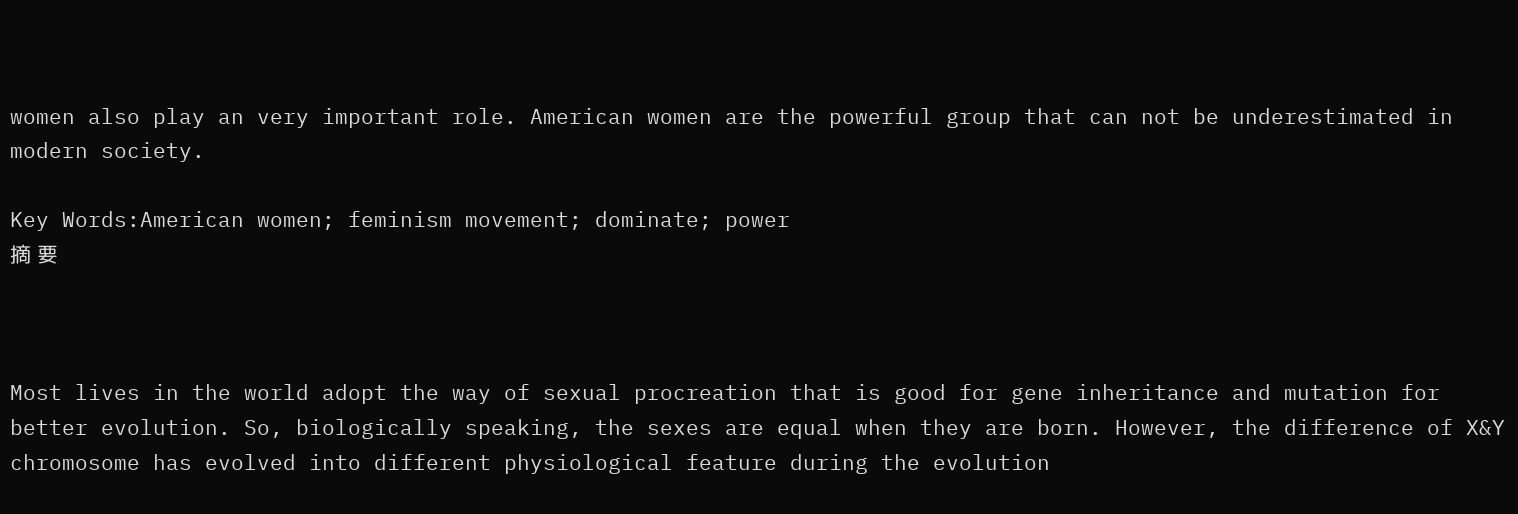women also play an very important role. American women are the powerful group that can not be underestimated in modern society.

Key Words:American women; feminism movement; dominate; power
摘 要



Most lives in the world adopt the way of sexual procreation that is good for gene inheritance and mutation for better evolution. So, biologically speaking, the sexes are equal when they are born. However, the difference of X&Y chromosome has evolved into different physiological feature during the evolution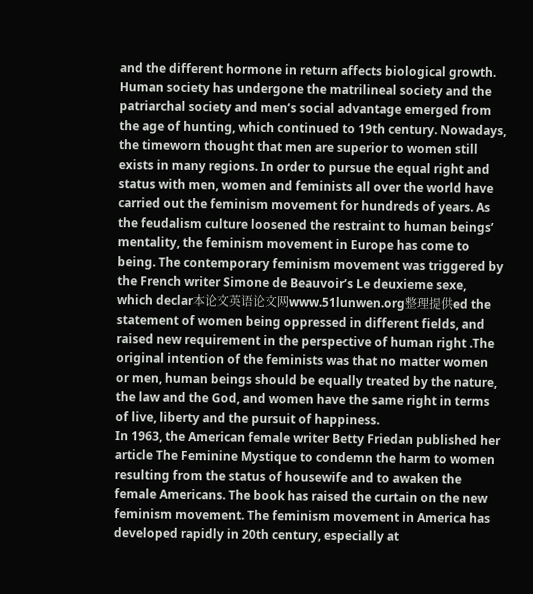and the different hormone in return affects biological growth. Human society has undergone the matrilineal society and the patriarchal society and men’s social advantage emerged from the age of hunting, which continued to 19th century. Nowadays, the timeworn thought that men are superior to women still exists in many regions. In order to pursue the equal right and status with men, women and feminists all over the world have carried out the feminism movement for hundreds of years. As the feudalism culture loosened the restraint to human beings’ mentality, the feminism movement in Europe has come to being. The contemporary feminism movement was triggered by the French writer Simone de Beauvoir’s Le deuxieme sexe, which declar本论文英语论文网www.51lunwen.org整理提供ed the statement of women being oppressed in different fields, and raised new requirement in the perspective of human right .The original intention of the feminists was that no matter women or men, human beings should be equally treated by the nature, the law and the God, and women have the same right in terms of live, liberty and the pursuit of happiness.
In 1963, the American female writer Betty Friedan published her article The Feminine Mystique to condemn the harm to women resulting from the status of housewife and to awaken the female Americans. The book has raised the curtain on the new feminism movement. The feminism movement in America has developed rapidly in 20th century, especially at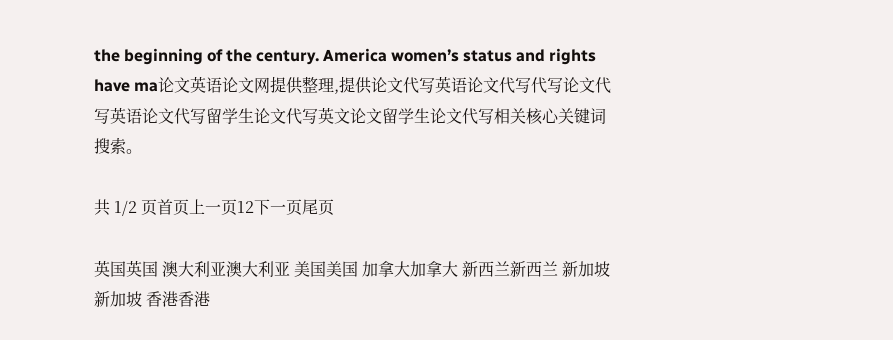the beginning of the century. America women’s status and rights have ma论文英语论文网提供整理,提供论文代写英语论文代写代写论文代写英语论文代写留学生论文代写英文论文留学生论文代写相关核心关键词搜索。

共 1/2 页首页上一页12下一页尾页

英国英国 澳大利亚澳大利亚 美国美国 加拿大加拿大 新西兰新西兰 新加坡新加坡 香港香港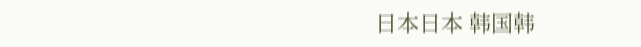日本日本 韩国韩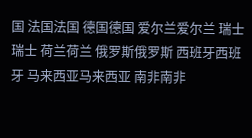国 法国法国 德国德国 爱尔兰爱尔兰 瑞士瑞士 荷兰荷兰 俄罗斯俄罗斯 西班牙西班牙 马来西亚马来西亚 南非南非